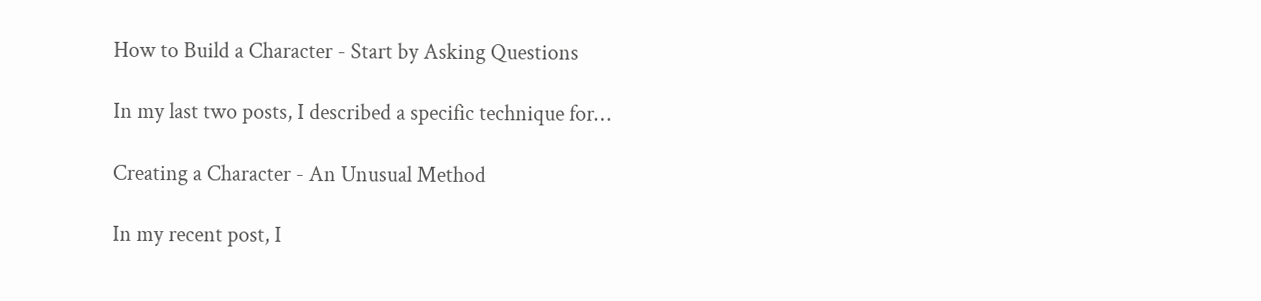How to Build a Character - Start by Asking Questions

In my last two posts, I described a specific technique for…

Creating a Character - An Unusual Method

In my recent post, I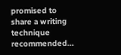promised to share a writing technique recommended…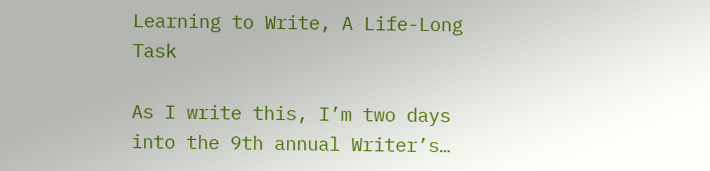Learning to Write, A Life-Long Task

As I write this, I’m two days into the 9th annual Writer’s…